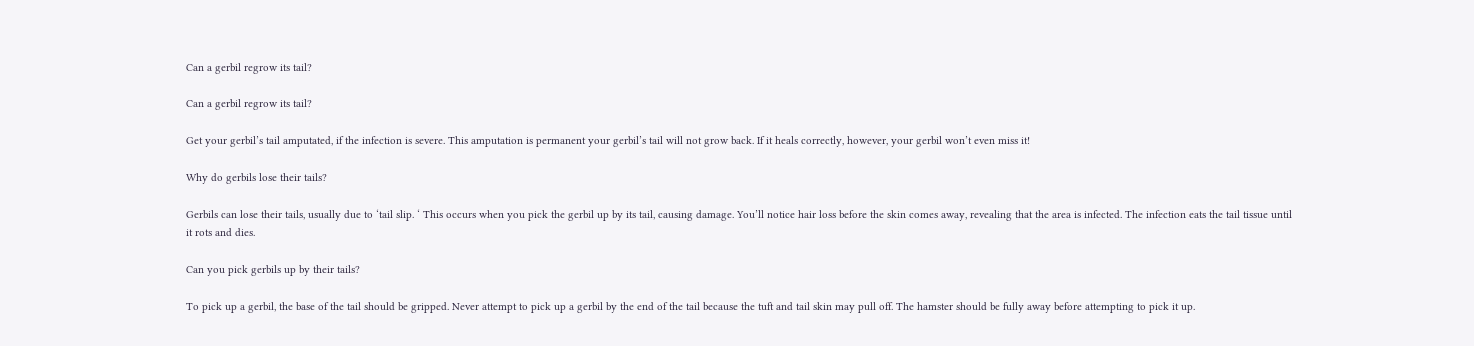Can a gerbil regrow its tail?

Can a gerbil regrow its tail?

Get your gerbil’s tail amputated, if the infection is severe. This amputation is permanent your gerbil’s tail will not grow back. If it heals correctly, however, your gerbil won’t even miss it!

Why do gerbils lose their tails?

Gerbils can lose their tails, usually due to ‘tail slip. ‘ This occurs when you pick the gerbil up by its tail, causing damage. You’ll notice hair loss before the skin comes away, revealing that the area is infected. The infection eats the tail tissue until it rots and dies.

Can you pick gerbils up by their tails?

To pick up a gerbil, the base of the tail should be gripped. Never attempt to pick up a gerbil by the end of the tail because the tuft and tail skin may pull off. The hamster should be fully away before attempting to pick it up.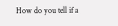How do you tell if a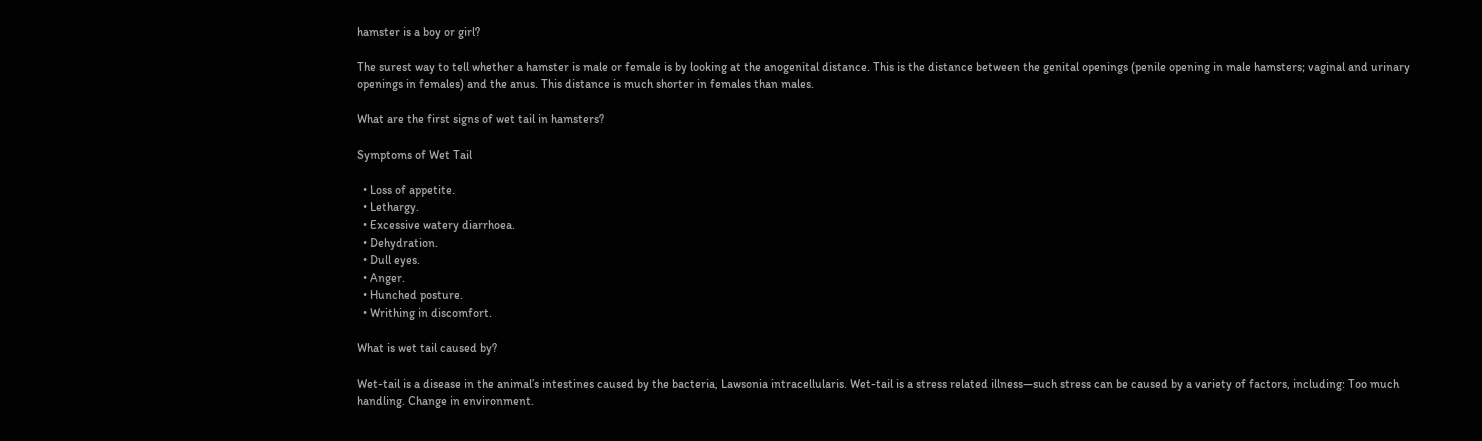hamster is a boy or girl?

The surest way to tell whether a hamster is male or female is by looking at the anogenital distance. This is the distance between the genital openings (penile opening in male hamsters; vaginal and urinary openings in females) and the anus. This distance is much shorter in females than males.

What are the first signs of wet tail in hamsters?

Symptoms of Wet Tail

  • Loss of appetite.
  • Lethargy.
  • Excessive watery diarrhoea.
  • Dehydration.
  • Dull eyes.
  • Anger.
  • Hunched posture.
  • Writhing in discomfort.

What is wet tail caused by?

Wet-tail is a disease in the animal’s intestines caused by the bacteria, Lawsonia intracellularis. Wet-tail is a stress related illness—such stress can be caused by a variety of factors, including: Too much handling. Change in environment.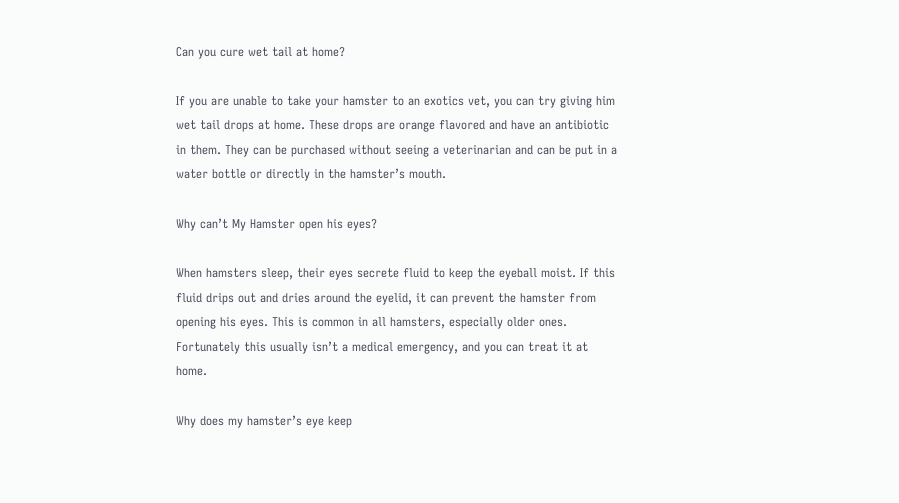Can you cure wet tail at home?

If you are unable to take your hamster to an exotics vet, you can try giving him wet tail drops at home. These drops are orange flavored and have an antibiotic in them. They can be purchased without seeing a veterinarian and can be put in a water bottle or directly in the hamster’s mouth.

Why can’t My Hamster open his eyes?

When hamsters sleep, their eyes secrete fluid to keep the eyeball moist. If this fluid drips out and dries around the eyelid, it can prevent the hamster from opening his eyes. This is common in all hamsters, especially older ones. Fortunately this usually isn’t a medical emergency, and you can treat it at home.

Why does my hamster’s eye keep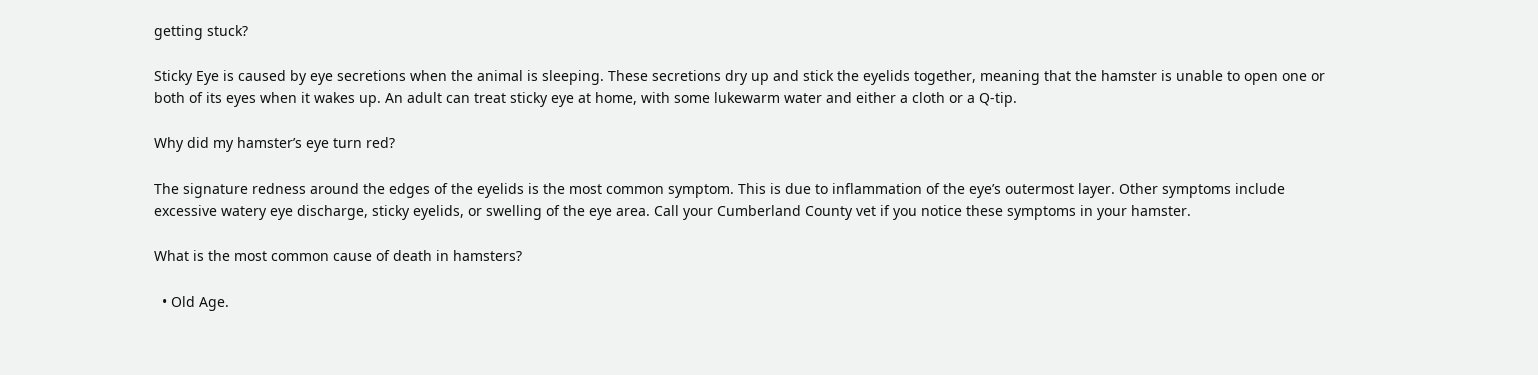getting stuck?

Sticky Eye is caused by eye secretions when the animal is sleeping. These secretions dry up and stick the eyelids together, meaning that the hamster is unable to open one or both of its eyes when it wakes up. An adult can treat sticky eye at home, with some lukewarm water and either a cloth or a Q-tip.

Why did my hamster’s eye turn red?

The signature redness around the edges of the eyelids is the most common symptom. This is due to inflammation of the eye’s outermost layer. Other symptoms include excessive watery eye discharge, sticky eyelids, or swelling of the eye area. Call your Cumberland County vet if you notice these symptoms in your hamster.

What is the most common cause of death in hamsters?

  • Old Age.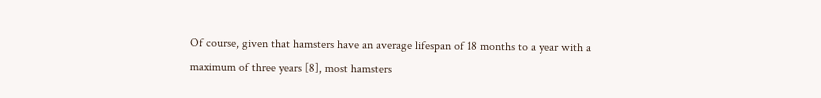Of course, given that hamsters have an average lifespan of 18 months to a year with a maximum of three years [8], most hamsters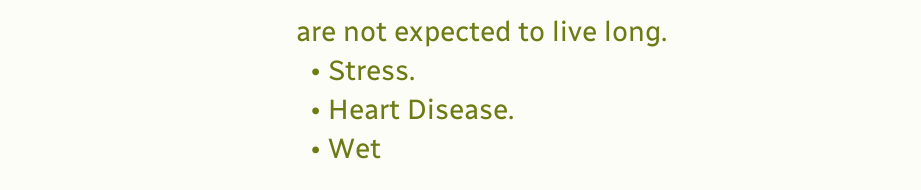are not expected to live long.
  • Stress.
  • Heart Disease.
  • Wet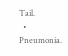Tail.
  • Pneumonia.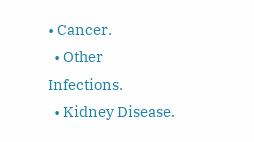• Cancer.
  • Other Infections.
  • Kidney Disease.